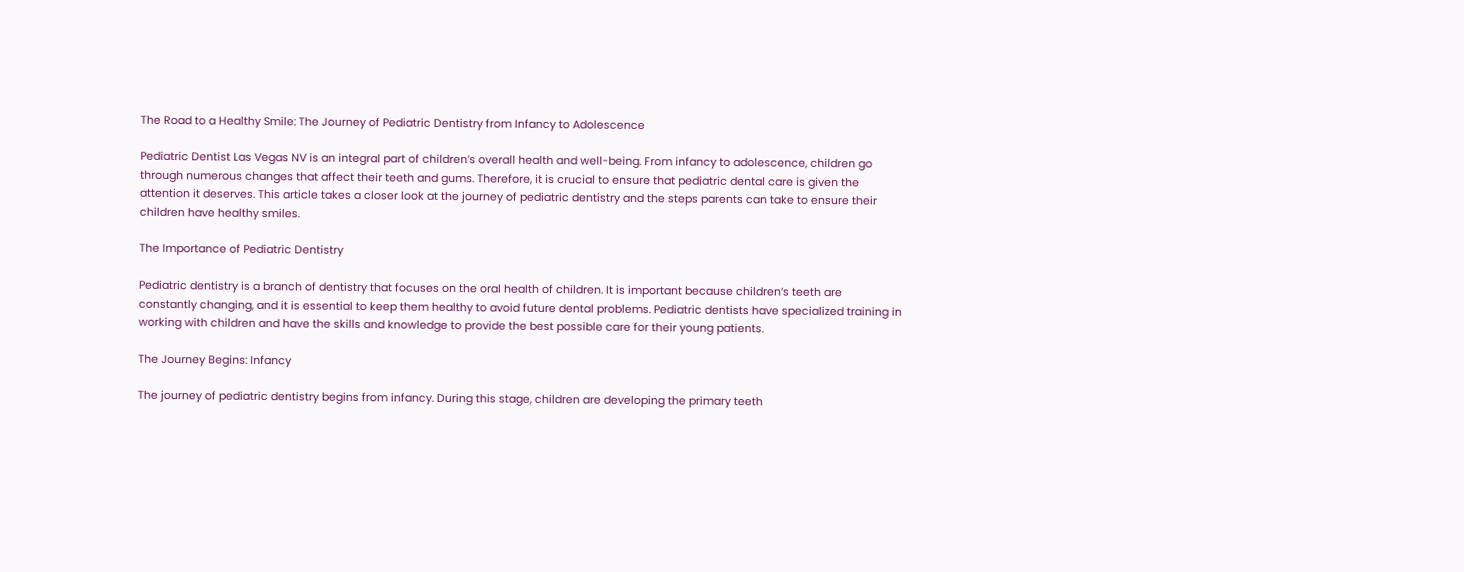The Road to a Healthy Smile: The Journey of Pediatric Dentistry from Infancy to Adolescence

Pediatric Dentist Las Vegas NV is an integral part of children’s overall health and well-being. From infancy to adolescence, children go through numerous changes that affect their teeth and gums. Therefore, it is crucial to ensure that pediatric dental care is given the attention it deserves. This article takes a closer look at the journey of pediatric dentistry and the steps parents can take to ensure their children have healthy smiles.

The Importance of Pediatric Dentistry

Pediatric dentistry is a branch of dentistry that focuses on the oral health of children. It is important because children’s teeth are constantly changing, and it is essential to keep them healthy to avoid future dental problems. Pediatric dentists have specialized training in working with children and have the skills and knowledge to provide the best possible care for their young patients.

The Journey Begins: Infancy

The journey of pediatric dentistry begins from infancy. During this stage, children are developing the primary teeth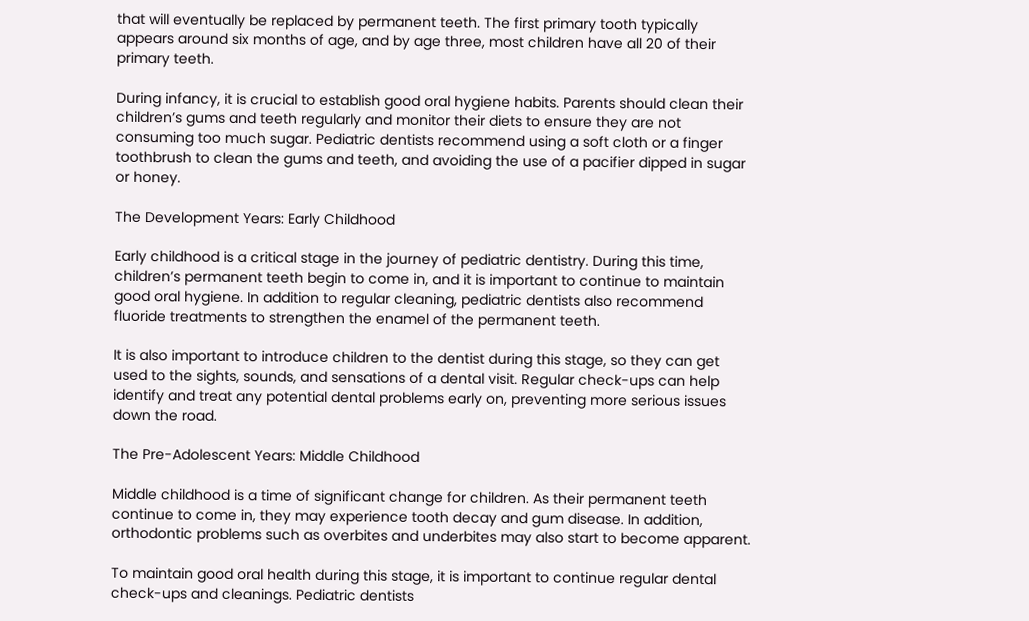that will eventually be replaced by permanent teeth. The first primary tooth typically appears around six months of age, and by age three, most children have all 20 of their primary teeth.

During infancy, it is crucial to establish good oral hygiene habits. Parents should clean their children’s gums and teeth regularly and monitor their diets to ensure they are not consuming too much sugar. Pediatric dentists recommend using a soft cloth or a finger toothbrush to clean the gums and teeth, and avoiding the use of a pacifier dipped in sugar or honey.

The Development Years: Early Childhood

Early childhood is a critical stage in the journey of pediatric dentistry. During this time, children’s permanent teeth begin to come in, and it is important to continue to maintain good oral hygiene. In addition to regular cleaning, pediatric dentists also recommend fluoride treatments to strengthen the enamel of the permanent teeth.

It is also important to introduce children to the dentist during this stage, so they can get used to the sights, sounds, and sensations of a dental visit. Regular check-ups can help identify and treat any potential dental problems early on, preventing more serious issues down the road.

The Pre-Adolescent Years: Middle Childhood

Middle childhood is a time of significant change for children. As their permanent teeth continue to come in, they may experience tooth decay and gum disease. In addition, orthodontic problems such as overbites and underbites may also start to become apparent.

To maintain good oral health during this stage, it is important to continue regular dental check-ups and cleanings. Pediatric dentists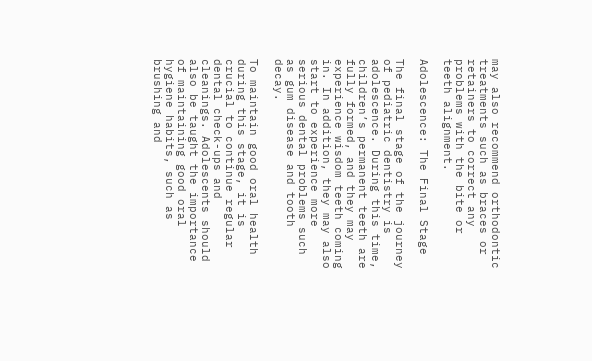may also recommend orthodontic treatments such as braces or retainers to correct any problems with the bite or teeth alignment.

Adolescence: The Final Stage

The final stage of the journey of pediatric dentistry is adolescence. During this time, children’s permanent teeth are fully formed, and they may experience wisdom teeth coming in. In addition, they may also start to experience more serious dental problems such as gum disease and tooth decay.

To maintain good oral health during this stage, it is crucial to continue regular dental check-ups and cleanings. Adolescents should also be taught the importance of maintaining good oral hygiene habits, such as brushing and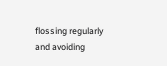flossing regularly and avoiding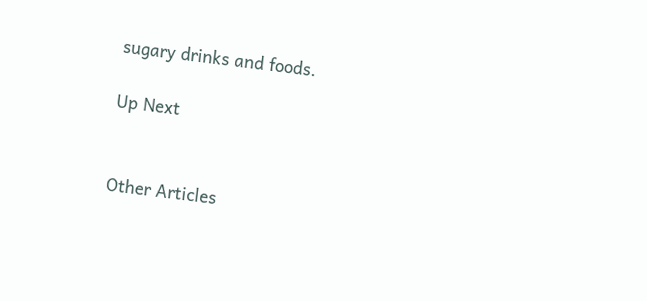sugary drinks and foods.

Up Next


Other Articles